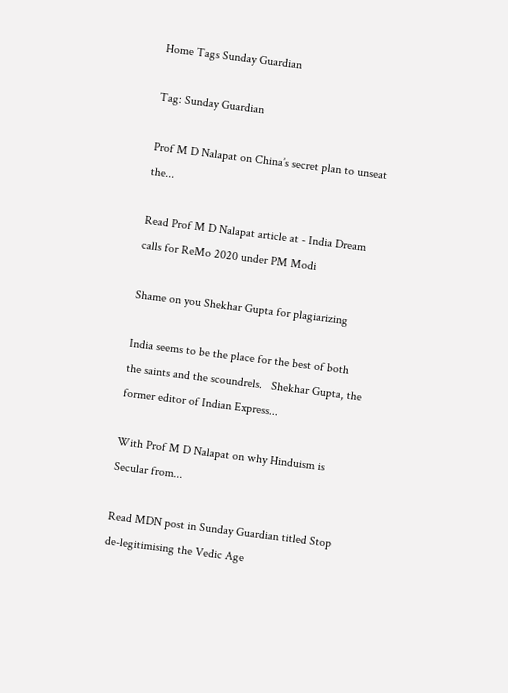Home Tags Sunday Guardian

Tag: Sunday Guardian

Prof M D Nalapat on China’s secret plan to unseat the...

Read Prof M D Nalapat article at - India Dream calls for ReMo 2020 under PM Modi

Shame on you Shekhar Gupta for plagiarizing

India seems to be the place for the best of both the saints and the scoundrels.   Shekhar Gupta, the former editor of Indian Express...

With Prof M D Nalapat on why Hinduism is Secular from...

Read MDN post in Sunday Guardian titled Stop de-legitimising the Vedic Age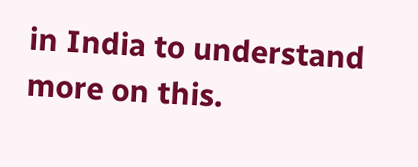in India to understand more on this.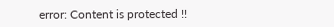error: Content is protected !!